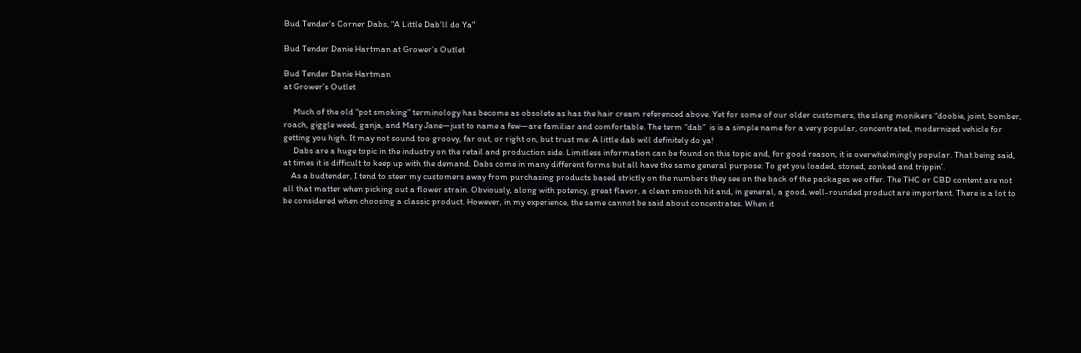Bud Tender's Corner Dabs, "A Little Dab'll do Ya"

Bud Tender Danie Hartman at Grower’s Outlet

Bud Tender Danie Hartman
at Grower’s Outlet

     Much of the old “pot smoking” terminology has become as obsolete as has the hair cream referenced above. Yet for some of our older customers, the slang monikers “doobie, joint, bomber, roach, giggle weed, ganja, and Mary Jane—just to name a few—are familiar and comfortable. The term “dab”  is is a simple name for a very popular, concentrated, modernized vehicle for getting you high. It may not sound too groovy, far out, or right on, but trust me: A little dab will definitely do ya!
     Dabs are a huge topic in the industry on the retail and production side. Limitless information can be found on this topic and, for good reason, it is overwhelmingly popular. That being said, at times it is difficult to keep up with the demand. Dabs come in many different forms but all have the same general purpose: To get you loaded, stoned, zonked and trippin’.
    As a budtender, I tend to steer my customers away from purchasing products based strictly on the numbers they see on the back of the packages we offer. The THC or CBD content are not all that matter when picking out a flower strain. Obviously, along with potency, great flavor, a clean smooth hit and, in general, a good, well-rounded product are important. There is a lot to be considered when choosing a classic product. However, in my experience, the same cannot be said about concentrates. When it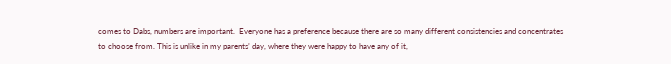comes to Dabs, numbers are important.  Everyone has a preference because there are so many different consistencies and concentrates to choose from. This is unlike in my parents’ day, where they were happy to have any of it,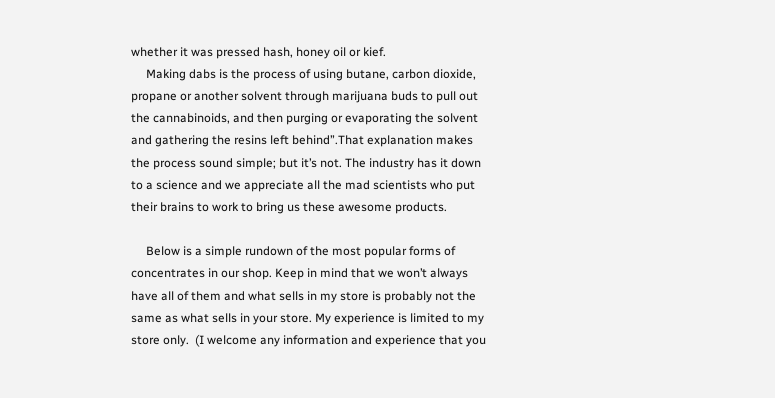whether it was pressed hash, honey oil or kief.
     Making dabs is the process of using butane, carbon dioxide, propane or another solvent through marijuana buds to pull out the cannabinoids, and then purging or evaporating the solvent and gathering the resins left behind”.That explanation makes the process sound simple; but it’s not. The industry has it down to a science and we appreciate all the mad scientists who put their brains to work to bring us these awesome products.

     Below is a simple rundown of the most popular forms of concentrates in our shop. Keep in mind that we won’t always have all of them and what sells in my store is probably not the same as what sells in your store. My experience is limited to my store only.  (I welcome any information and experience that you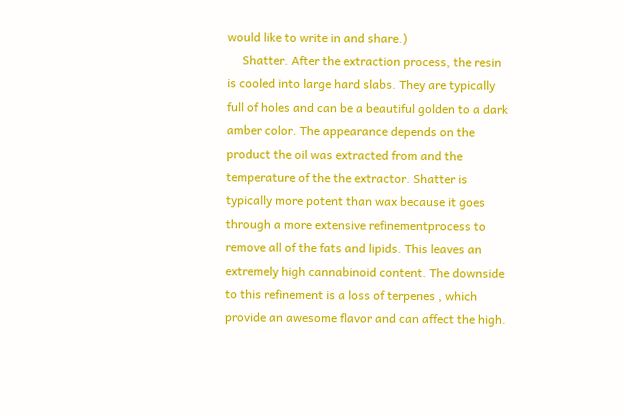would like to write in and share.)
     Shatter. After the extraction process, the resin is cooled into large hard slabs. They are typically full of holes and can be a beautiful golden to a dark amber color. The appearance depends on the product the oil was extracted from and the temperature of the the extractor. Shatter is typically more potent than wax because it goes through a more extensive refinementprocess to remove all of the fats and lipids. This leaves an extremely high cannabinoid content. The downside to this refinement is a loss of terpenes , which provide an awesome flavor and can affect the high.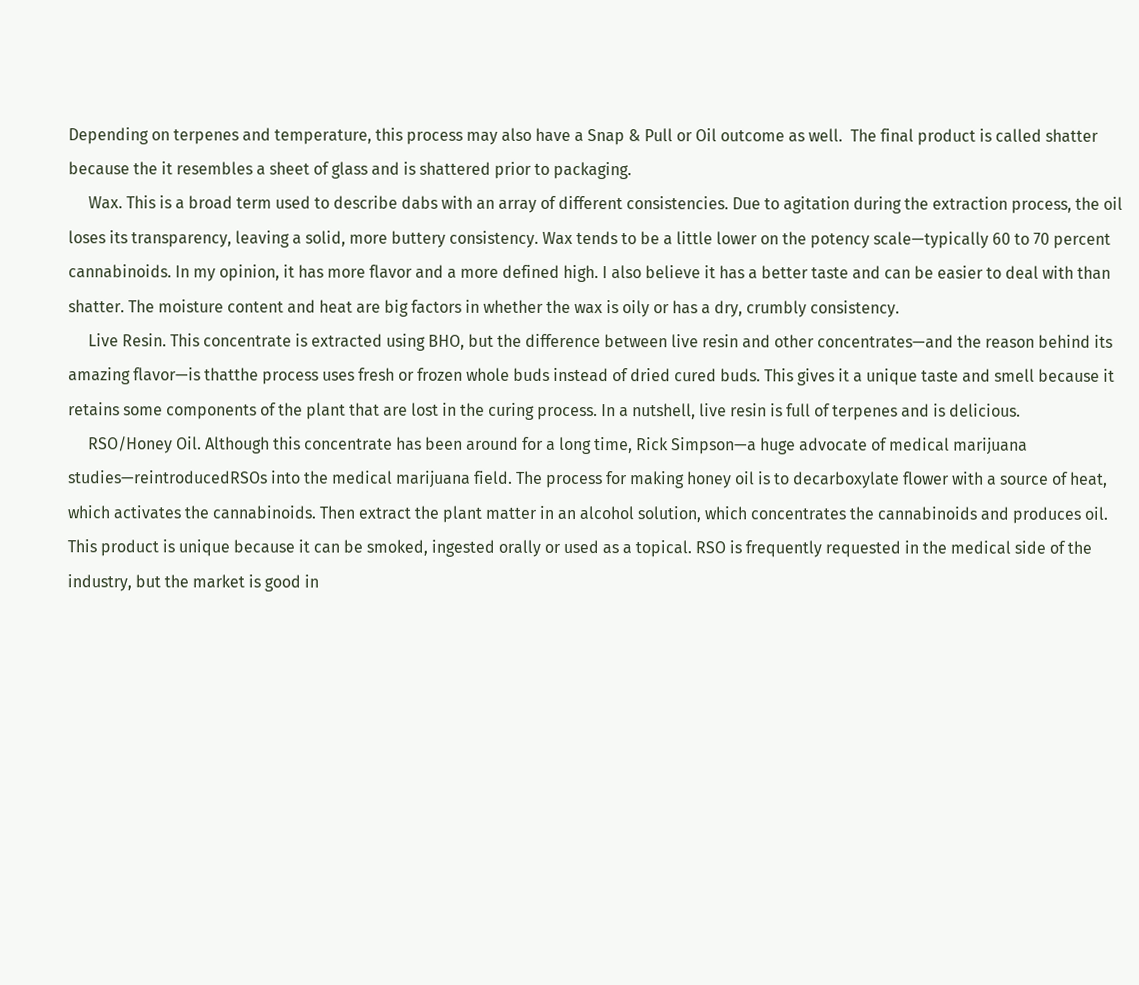Depending on terpenes and temperature, this process may also have a Snap & Pull or Oil outcome as well.  The final product is called shatter because the it resembles a sheet of glass and is shattered prior to packaging.
     Wax. This is a broad term used to describe dabs with an array of different consistencies. Due to agitation during the extraction process, the oil loses its transparency, leaving a solid, more buttery consistency. Wax tends to be a little lower on the potency scale—typically 60 to 70 percent cannabinoids. In my opinion, it has more flavor and a more defined high. I also believe it has a better taste and can be easier to deal with than shatter. The moisture content and heat are big factors in whether the wax is oily or has a dry, crumbly consistency.
     Live Resin. This concentrate is extracted using BHO, but the difference between live resin and other concentrates—and the reason behind its amazing flavor—is thatthe process uses fresh or frozen whole buds instead of dried cured buds. This gives it a unique taste and smell because it retains some components of the plant that are lost in the curing process. In a nutshell, live resin is full of terpenes and is delicious.
     RSO/Honey Oil. Although this concentrate has been around for a long time, Rick Simpson—a huge advocate of medical marijuana studies—reintroducedRSOs into the medical marijuana field. The process for making honey oil is to decarboxylate flower with a source of heat, which activates the cannabinoids. Then extract the plant matter in an alcohol solution, which concentrates the cannabinoids and produces oil. This product is unique because it can be smoked, ingested orally or used as a topical. RSO is frequently requested in the medical side of the industry, but the market is good in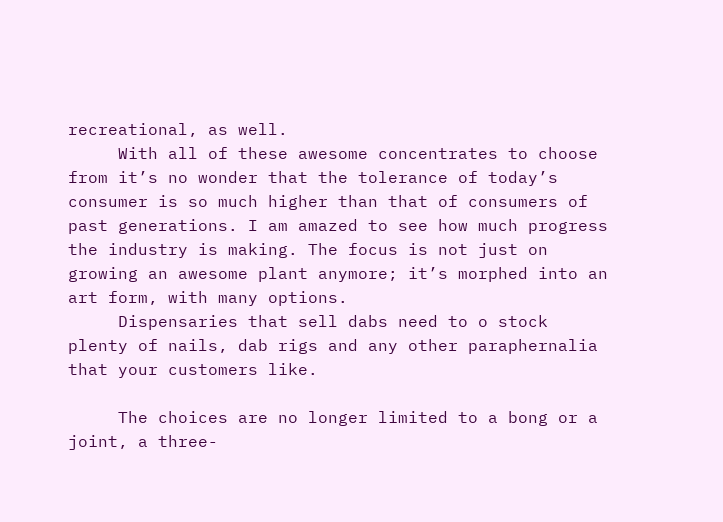recreational, as well.
     With all of these awesome concentrates to choose from it’s no wonder that the tolerance of today’s consumer is so much higher than that of consumers of past generations. I am amazed to see how much progress the industry is making. The focus is not just on growing an awesome plant anymore; it’s morphed into an art form, with many options.
     Dispensaries that sell dabs need to o stock plenty of nails, dab rigs and any other paraphernalia that your customers like.

     The choices are no longer limited to a bong or a joint, a three-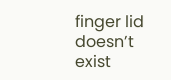finger lid doesn’t exist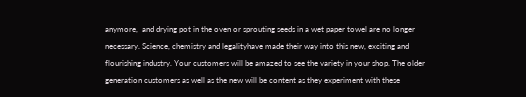anymore,  and drying pot in the oven or sprouting seeds in a wet paper towel are no longer necessary. Science, chemistry and legalityhave made their way into this new, exciting and flourishing industry. Your customers will be amazed to see the variety in your shop. The older generation customers as well as the new will be content as they experiment with these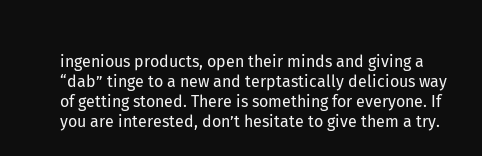ingenious products, open their minds and giving a “dab” tinge to a new and terptastically delicious way of getting stoned. There is something for everyone. If you are interested, don’t hesitate to give them a try.